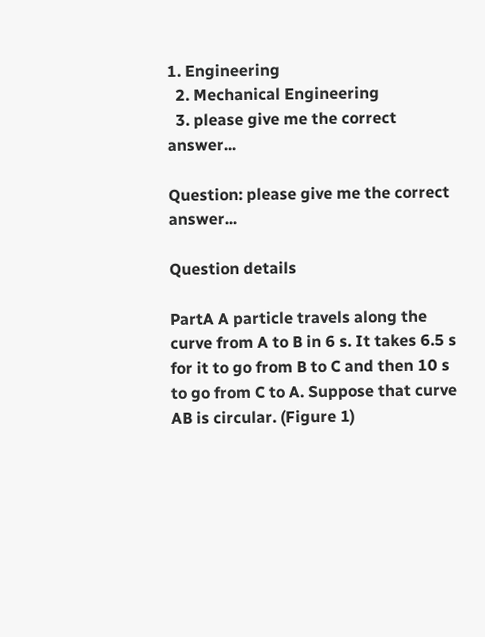1. Engineering
  2. Mechanical Engineering
  3. please give me the correct answer...

Question: please give me the correct answer...

Question details

PartA A particle travels along the curve from A to B in 6 s. It takes 6.5 s for it to go from B to C and then 10 s to go from C to A. Suppose that curve AB is circular. (Figure 1)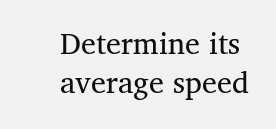Determine its average speed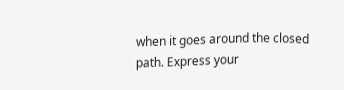when it goes around the closed path. Express your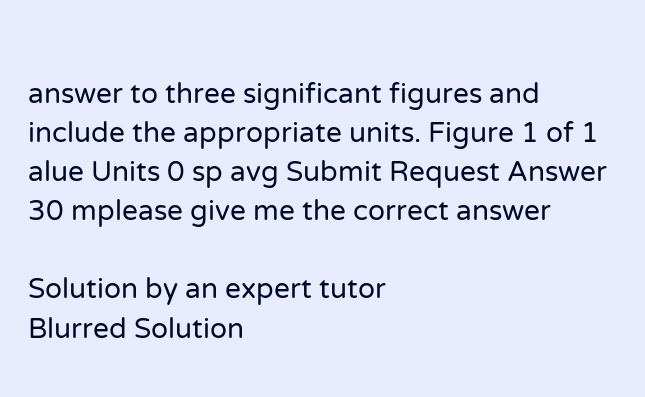answer to three significant figures and include the appropriate units. Figure 1 of 1 alue Units 0 sp avg Submit Request Answer 30 mplease give me the correct answer

Solution by an expert tutor
Blurred Solution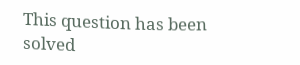This question has been solved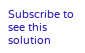Subscribe to see this solution